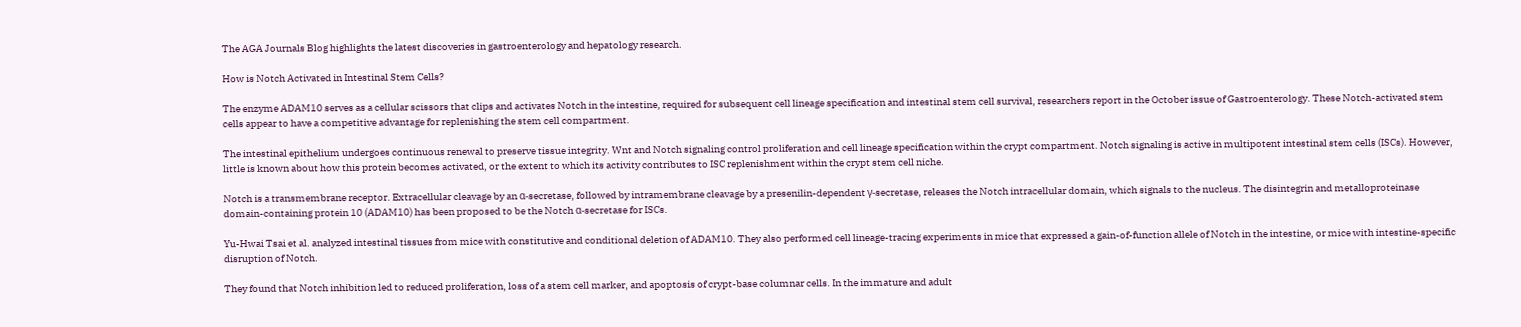The AGA Journals Blog highlights the latest discoveries in gastroenterology and hepatology research.

How is Notch Activated in Intestinal Stem Cells?

The enzyme ADAM10 serves as a cellular scissors that clips and activates Notch in the intestine, required for subsequent cell lineage specification and intestinal stem cell survival, researchers report in the October issue of Gastroenterology. These Notch-activated stem cells appear to have a competitive advantage for replenishing the stem cell compartment.

The intestinal epithelium undergoes continuous renewal to preserve tissue integrity. Wnt and Notch signaling control proliferation and cell lineage specification within the crypt compartment. Notch signaling is active in multipotent intestinal stem cells (ISCs). However, little is known about how this protein becomes activated, or the extent to which its activity contributes to ISC replenishment within the crypt stem cell niche.

Notch is a transmembrane receptor. Extracellular cleavage by an α-secretase, followed by intramembrane cleavage by a presenilin-dependent γ-secretase, releases the Notch intracellular domain, which signals to the nucleus. The disintegrin and metalloproteinase domain-containing protein 10 (ADAM10) has been proposed to be the Notch α-secretase for ISCs.

Yu-Hwai Tsai et al. analyzed intestinal tissues from mice with constitutive and conditional deletion of ADAM10. They also performed cell lineage-tracing experiments in mice that expressed a gain-of-function allele of Notch in the intestine, or mice with intestine-specific disruption of Notch.

They found that Notch inhibition led to reduced proliferation, loss of a stem cell marker, and apoptosis of crypt-base columnar cells. In the immature and adult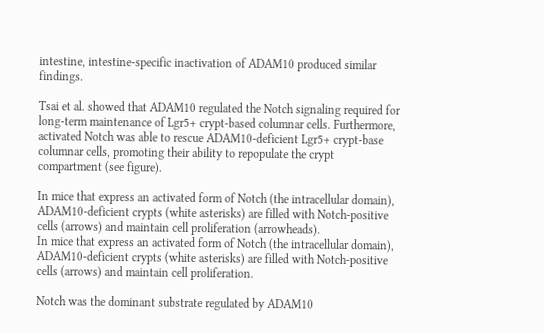intestine, intestine-specific inactivation of ADAM10 produced similar findings.

Tsai et al. showed that ADAM10 regulated the Notch signaling required for long-term maintenance of Lgr5+ crypt-based columnar cells. Furthermore, activated Notch was able to rescue ADAM10-deficient Lgr5+ crypt-base columnar cells, promoting their ability to repopulate the crypt compartment (see figure).

In mice that express an activated form of Notch (the intracellular domain), ADAM10-deficient crypts (white asterisks) are filled with Notch-positive cells (arrows) and maintain cell proliferation (arrowheads).
In mice that express an activated form of Notch (the intracellular domain), ADAM10-deficient crypts (white asterisks) are filled with Notch-positive cells (arrows) and maintain cell proliferation.

Notch was the dominant substrate regulated by ADAM10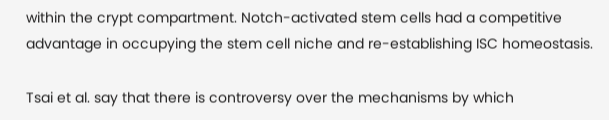within the crypt compartment. Notch-activated stem cells had a competitive advantage in occupying the stem cell niche and re-establishing ISC homeostasis.

Tsai et al. say that there is controversy over the mechanisms by which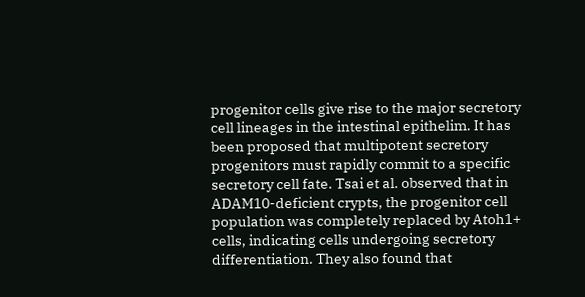progenitor cells give rise to the major secretory cell lineages in the intestinal epithelim. It has been proposed that multipotent secretory progenitors must rapidly commit to a specific secretory cell fate. Tsai et al. observed that in ADAM10-deficient crypts, the progenitor cell population was completely replaced by Atoh1+ cells, indicating cells undergoing secretory differentiation. They also found that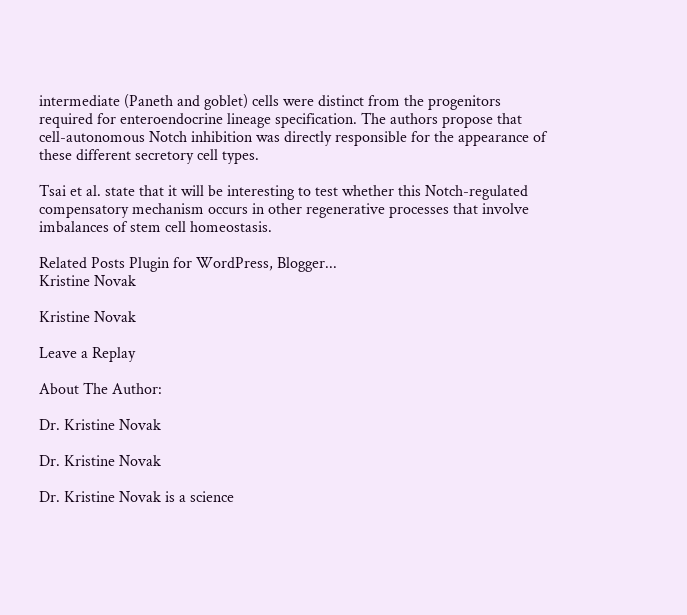intermediate (Paneth and goblet) cells were distinct from the progenitors required for enteroendocrine lineage specification. The authors propose that cell-autonomous Notch inhibition was directly responsible for the appearance of these different secretory cell types.

Tsai et al. state that it will be interesting to test whether this Notch-regulated compensatory mechanism occurs in other regenerative processes that involve imbalances of stem cell homeostasis.

Related Posts Plugin for WordPress, Blogger...
Kristine Novak

Kristine Novak

Leave a Replay

About The Author:

Dr. Kristine Novak

Dr. Kristine Novak

Dr. Kristine Novak is a science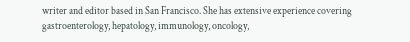writer and editor based in San Francisco. She has extensive experience covering gastroenterology, hepatology, immunology, oncology,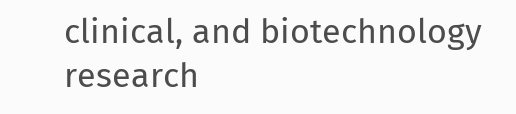clinical, and biotechnology research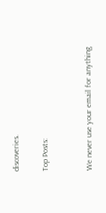discoveries.

Top Posts:


We never use your email for anything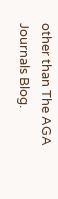other than The AGA Journals Blog.